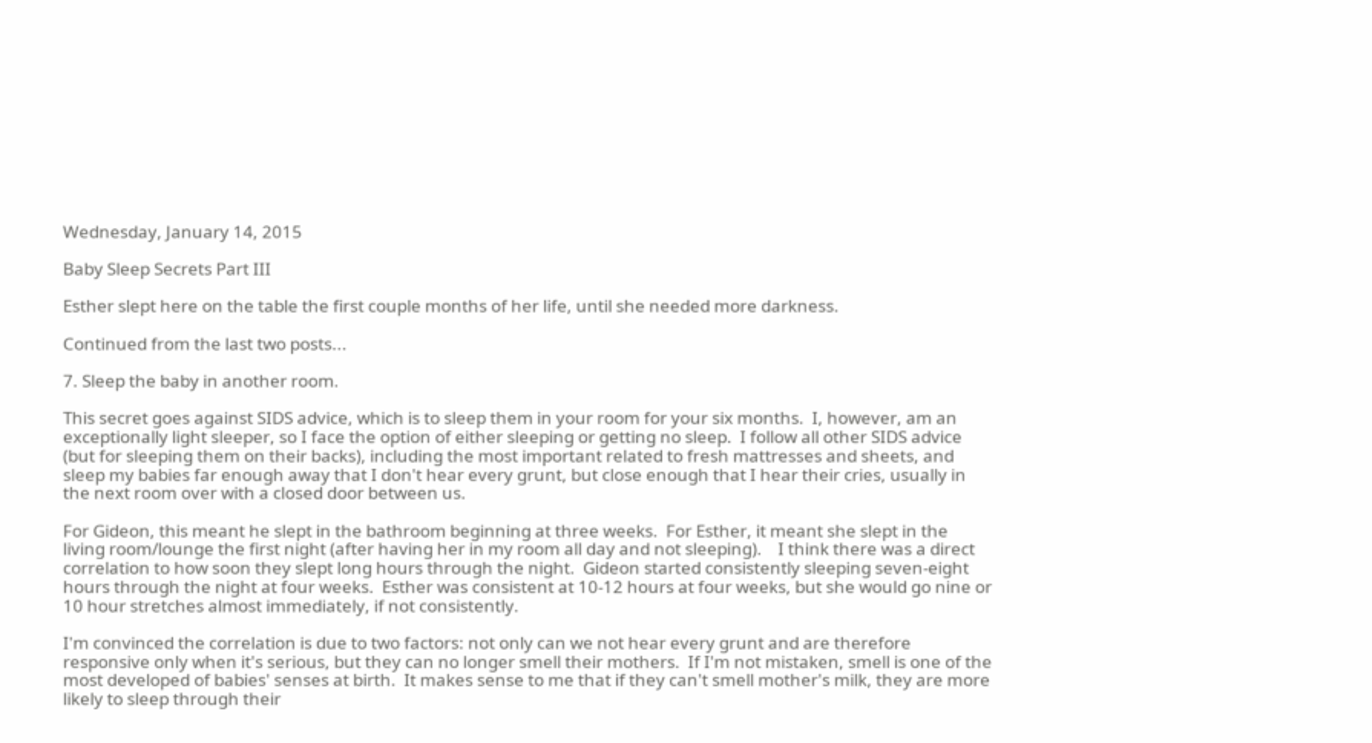Wednesday, January 14, 2015

Baby Sleep Secrets Part III

Esther slept here on the table the first couple months of her life, until she needed more darkness.

Continued from the last two posts...

7. Sleep the baby in another room.

This secret goes against SIDS advice, which is to sleep them in your room for your six months.  I, however, am an exceptionally light sleeper, so I face the option of either sleeping or getting no sleep.  I follow all other SIDS advice (but for sleeping them on their backs), including the most important related to fresh mattresses and sheets, and sleep my babies far enough away that I don't hear every grunt, but close enough that I hear their cries, usually in the next room over with a closed door between us.

For Gideon, this meant he slept in the bathroom beginning at three weeks.  For Esther, it meant she slept in the living room/lounge the first night (after having her in my room all day and not sleeping).    I think there was a direct correlation to how soon they slept long hours through the night.  Gideon started consistently sleeping seven-eight hours through the night at four weeks.  Esther was consistent at 10-12 hours at four weeks, but she would go nine or 10 hour stretches almost immediately, if not consistently.

I'm convinced the correlation is due to two factors: not only can we not hear every grunt and are therefore responsive only when it's serious, but they can no longer smell their mothers.  If I'm not mistaken, smell is one of the most developed of babies' senses at birth.  It makes sense to me that if they can't smell mother's milk, they are more likely to sleep through their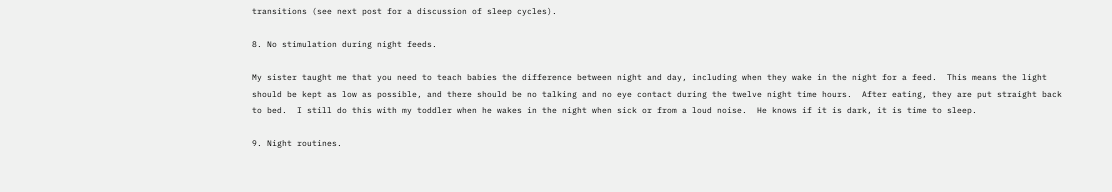transitions (see next post for a discussion of sleep cycles).

8. No stimulation during night feeds.

My sister taught me that you need to teach babies the difference between night and day, including when they wake in the night for a feed.  This means the light should be kept as low as possible, and there should be no talking and no eye contact during the twelve night time hours.  After eating, they are put straight back to bed.  I still do this with my toddler when he wakes in the night when sick or from a loud noise.  He knows if it is dark, it is time to sleep.

9. Night routines.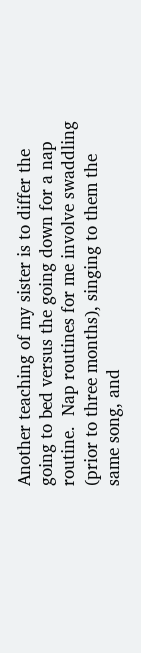Another teaching of my sister is to differ the going to bed versus the going down for a nap routine.  Nap routines for me involve swaddling (prior to three months), singing to them the same song, and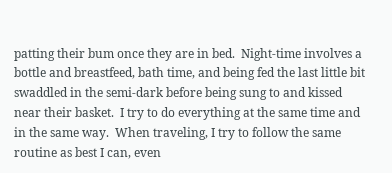patting their bum once they are in bed.  Night-time involves a bottle and breastfeed, bath time, and being fed the last little bit swaddled in the semi-dark before being sung to and kissed near their basket.  I try to do everything at the same time and in the same way.  When traveling, I try to follow the same routine as best I can, even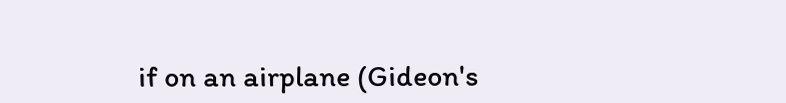if on an airplane (Gideon's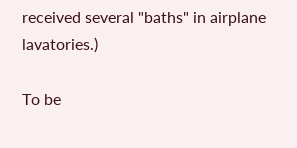received several "baths" in airplane lavatories.)

To be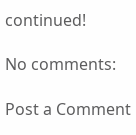continued!

No comments:

Post a Comment